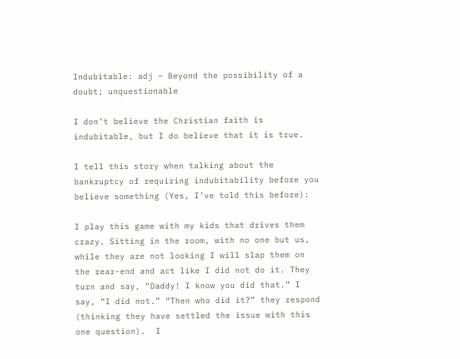Indubitable: adj – Beyond the possibility of a doubt; unquestionable

I don’t believe the Christian faith is indubitable, but I do believe that it is true.

I tell this story when talking about the bankruptcy of requiring indubitability before you believe something (Yes, I’ve told this before):

I play this game with my kids that drives them crazy. Sitting in the room, with no one but us, while they are not looking I will slap them on the rear-end and act like I did not do it. They turn and say, “Daddy! I know you did that.” I say, “I did not.” “Then who did it?” they respond (thinking they have settled the issue with this one question).  I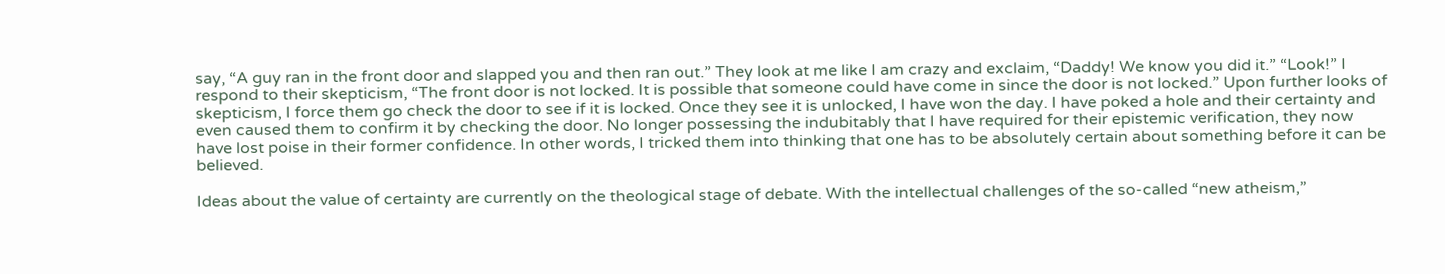say, “A guy ran in the front door and slapped you and then ran out.” They look at me like I am crazy and exclaim, “Daddy! We know you did it.” “Look!” I respond to their skepticism, “The front door is not locked. It is possible that someone could have come in since the door is not locked.” Upon further looks of skepticism, I force them go check the door to see if it is locked. Once they see it is unlocked, I have won the day. I have poked a hole and their certainty and even caused them to confirm it by checking the door. No longer possessing the indubitably that I have required for their epistemic verification, they now have lost poise in their former confidence. In other words, I tricked them into thinking that one has to be absolutely certain about something before it can be believed.

Ideas about the value of certainty are currently on the theological stage of debate. With the intellectual challenges of the so-called “new atheism,”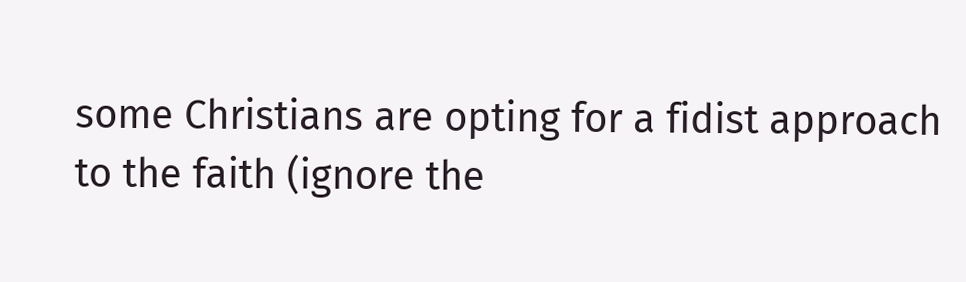some Christians are opting for a fidist approach to the faith (ignore the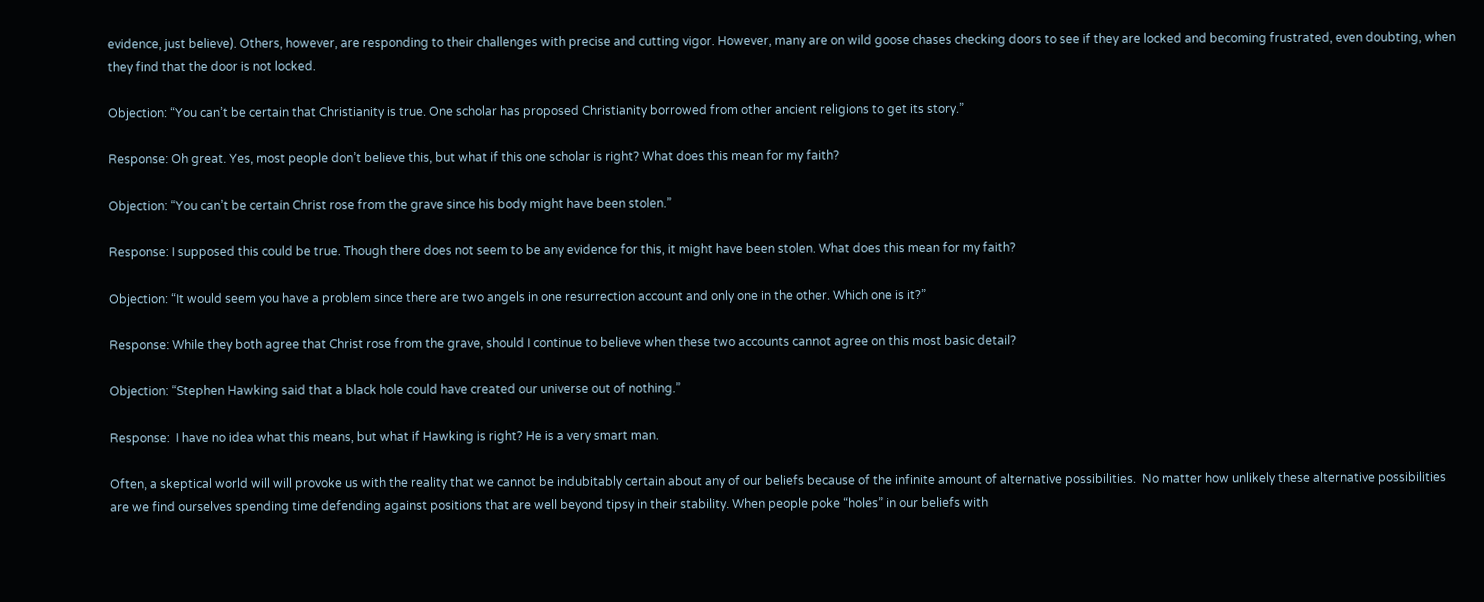evidence, just believe). Others, however, are responding to their challenges with precise and cutting vigor. However, many are on wild goose chases checking doors to see if they are locked and becoming frustrated, even doubting, when they find that the door is not locked.

Objection: “You can’t be certain that Christianity is true. One scholar has proposed Christianity borrowed from other ancient religions to get its story.”

Response: Oh great. Yes, most people don’t believe this, but what if this one scholar is right? What does this mean for my faith?

Objection: “You can’t be certain Christ rose from the grave since his body might have been stolen.”

Response: I supposed this could be true. Though there does not seem to be any evidence for this, it might have been stolen. What does this mean for my faith?

Objection: “It would seem you have a problem since there are two angels in one resurrection account and only one in the other. Which one is it?”

Response: While they both agree that Christ rose from the grave, should I continue to believe when these two accounts cannot agree on this most basic detail?

Objection: “Stephen Hawking said that a black hole could have created our universe out of nothing.”

Response:  I have no idea what this means, but what if Hawking is right? He is a very smart man.

Often, a skeptical world will will provoke us with the reality that we cannot be indubitably certain about any of our beliefs because of the infinite amount of alternative possibilities.  No matter how unlikely these alternative possibilities are we find ourselves spending time defending against positions that are well beyond tipsy in their stability. When people poke “holes” in our beliefs with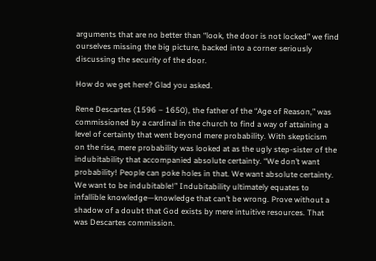arguments that are no better than “look, the door is not locked” we find ourselves missing the big picture, backed into a corner seriously discussing the security of the door.

How do we get here? Glad you asked.

Rene Descartes (1596 – 1650), the father of the “Age of Reason,” was commissioned by a cardinal in the church to find a way of attaining a level of certainty that went beyond mere probability. With skepticism on the rise, mere probability was looked at as the ugly step-sister of the indubitability that accompanied absolute certainty. “We don’t want probability! People can poke holes in that. We want absolute certainty. We want to be indubitable!” Indubitability ultimately equates to infallible knowledge—knowledge that can’t be wrong. Prove without a shadow of a doubt that God exists by mere intuitive resources. That was Descartes commission.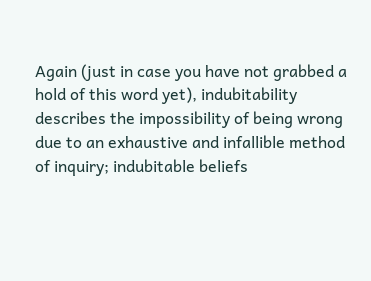Again (just in case you have not grabbed a hold of this word yet), indubitability describes the impossibility of being wrong due to an exhaustive and infallible method of inquiry; indubitable beliefs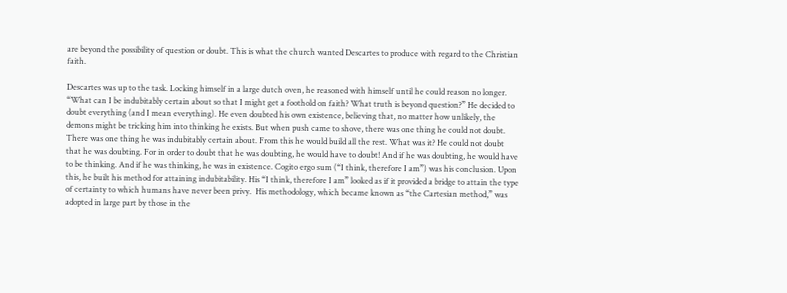are beyond the possibility of question or doubt. This is what the church wanted Descartes to produce with regard to the Christian faith.

Descartes was up to the task. Locking himself in a large dutch oven, he reasoned with himself until he could reason no longer. “What can I be indubitably certain about so that I might get a foothold on faith? What truth is beyond question?” He decided to doubt everything (and I mean everything). He even doubted his own existence, believing that, no matter how unlikely, the demons might be tricking him into thinking he exists. But when push came to shove, there was one thing he could not doubt. There was one thing he was indubitably certain about. From this he would build all the rest. What was it? He could not doubt that he was doubting. For in order to doubt that he was doubting, he would have to doubt! And if he was doubting, he would have to be thinking. And if he was thinking, he was in existence. Cogito ergo sum (“I think, therefore I am”) was his conclusion. Upon this, he built his method for attaining indubitability. His “I think, therefore I am” looked as if it provided a bridge to attain the type of certainty to which humans have never been privy.  His methodology, which became known as “the Cartesian method,” was adopted in large part by those in the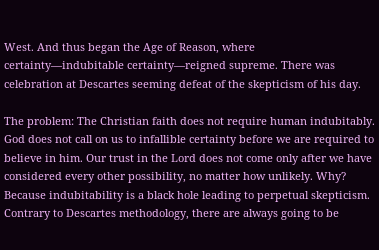West. And thus began the Age of Reason, where certainty—indubitable certainty—reigned supreme. There was celebration at Descartes seeming defeat of the skepticism of his day.

The problem: The Christian faith does not require human indubitably. God does not call on us to infallible certainty before we are required to believe in him. Our trust in the Lord does not come only after we have considered every other possibility, no matter how unlikely. Why? Because indubitability is a black hole leading to perpetual skepticism. Contrary to Descartes methodology, there are always going to be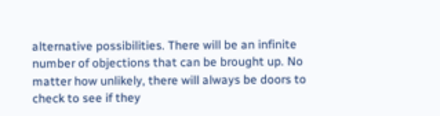alternative possibilities. There will be an infinite number of objections that can be brought up. No matter how unlikely, there will always be doors to check to see if they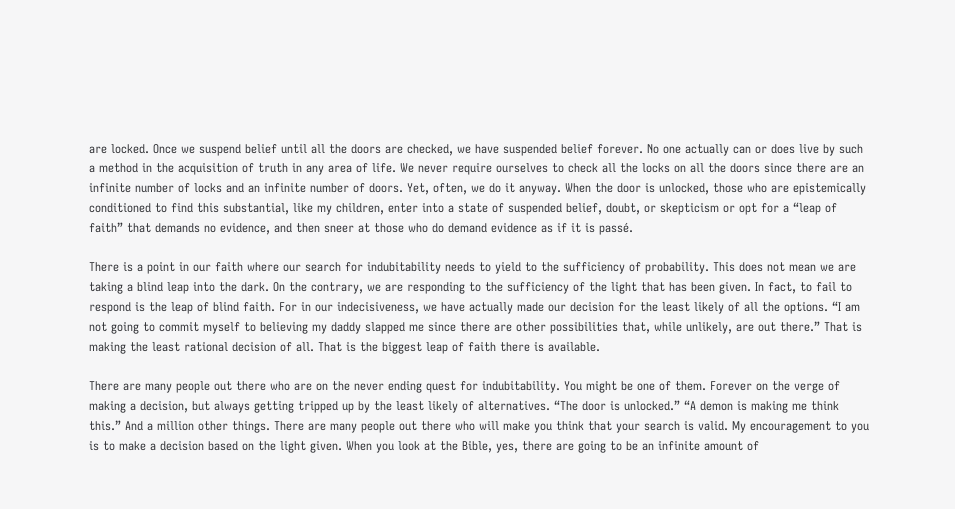are locked. Once we suspend belief until all the doors are checked, we have suspended belief forever. No one actually can or does live by such a method in the acquisition of truth in any area of life. We never require ourselves to check all the locks on all the doors since there are an infinite number of locks and an infinite number of doors. Yet, often, we do it anyway. When the door is unlocked, those who are epistemically conditioned to find this substantial, like my children, enter into a state of suspended belief, doubt, or skepticism or opt for a “leap of faith” that demands no evidence, and then sneer at those who do demand evidence as if it is passé.

There is a point in our faith where our search for indubitability needs to yield to the sufficiency of probability. This does not mean we are taking a blind leap into the dark. On the contrary, we are responding to the sufficiency of the light that has been given. In fact, to fail to respond is the leap of blind faith. For in our indecisiveness, we have actually made our decision for the least likely of all the options. “I am not going to commit myself to believing my daddy slapped me since there are other possibilities that, while unlikely, are out there.” That is making the least rational decision of all. That is the biggest leap of faith there is available.

There are many people out there who are on the never ending quest for indubitability. You might be one of them. Forever on the verge of making a decision, but always getting tripped up by the least likely of alternatives. “The door is unlocked.” “A demon is making me think this.” And a million other things. There are many people out there who will make you think that your search is valid. My encouragement to you is to make a decision based on the light given. When you look at the Bible, yes, there are going to be an infinite amount of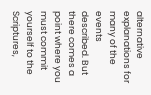alternative explanations for many of the events described. But there comes a point where you must commit yourself to the Scriptures,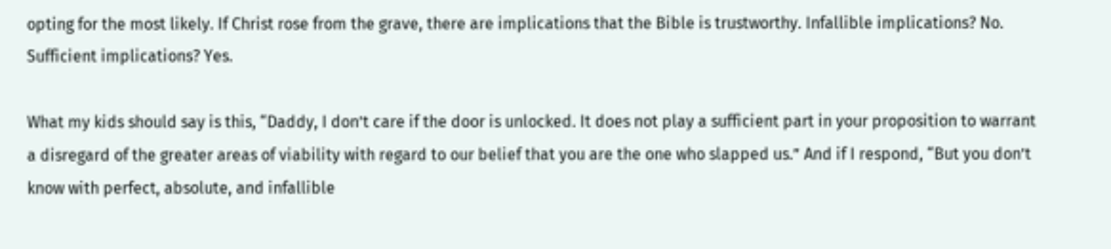opting for the most likely. If Christ rose from the grave, there are implications that the Bible is trustworthy. Infallible implications? No. Sufficient implications? Yes.

What my kids should say is this, “Daddy, I don’t care if the door is unlocked. It does not play a sufficient part in your proposition to warrant a disregard of the greater areas of viability with regard to our belief that you are the one who slapped us.” And if I respond, “But you don’t know with perfect, absolute, and infallible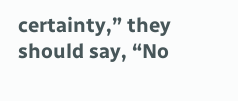certainty,” they should say, “No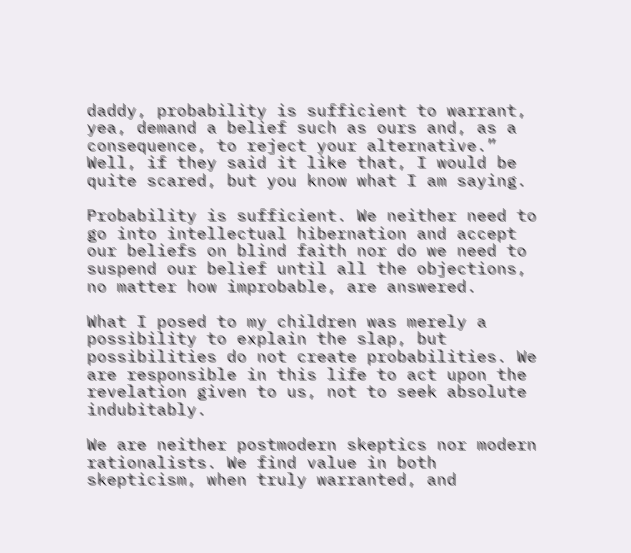daddy, probability is sufficient to warrant, yea, demand a belief such as ours and, as a consequence, to reject your alternative.” Well, if they said it like that, I would be quite scared, but you know what I am saying.

Probability is sufficient. We neither need to go into intellectual hibernation and accept our beliefs on blind faith nor do we need to suspend our belief until all the objections, no matter how improbable, are answered.

What I posed to my children was merely a possibility to explain the slap, but possibilities do not create probabilities. We are responsible in this life to act upon the revelation given to us, not to seek absolute indubitably.

We are neither postmodern skeptics nor modern rationalists. We find value in both skepticism, when truly warranted, and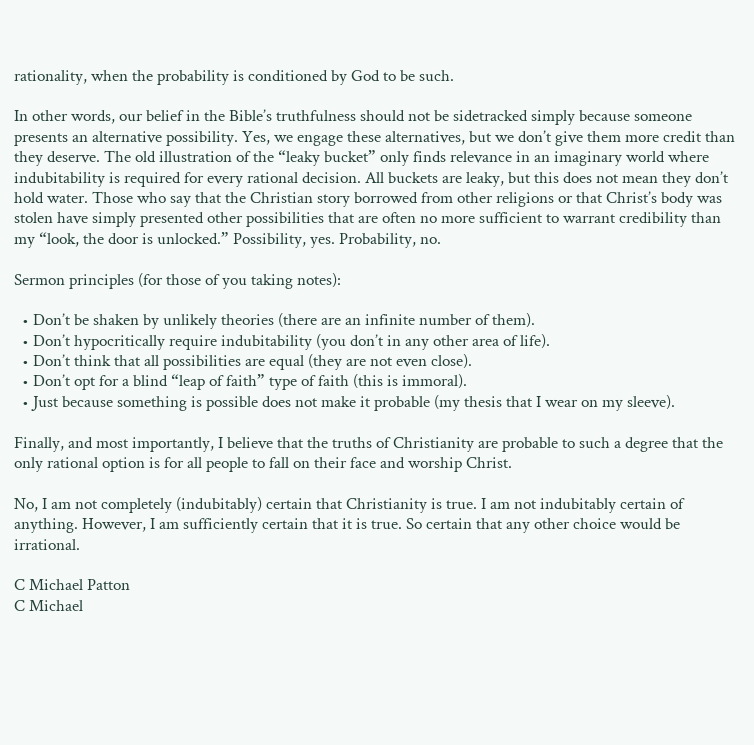rationality, when the probability is conditioned by God to be such.

In other words, our belief in the Bible’s truthfulness should not be sidetracked simply because someone presents an alternative possibility. Yes, we engage these alternatives, but we don’t give them more credit than they deserve. The old illustration of the “leaky bucket” only finds relevance in an imaginary world where indubitability is required for every rational decision. All buckets are leaky, but this does not mean they don’t hold water. Those who say that the Christian story borrowed from other religions or that Christ’s body was stolen have simply presented other possibilities that are often no more sufficient to warrant credibility than my “look, the door is unlocked.” Possibility, yes. Probability, no.

Sermon principles (for those of you taking notes):

  • Don’t be shaken by unlikely theories (there are an infinite number of them).
  • Don’t hypocritically require indubitability (you don’t in any other area of life).
  • Don’t think that all possibilities are equal (they are not even close).
  • Don’t opt for a blind “leap of faith” type of faith (this is immoral).
  • Just because something is possible does not make it probable (my thesis that I wear on my sleeve).

Finally, and most importantly, I believe that the truths of Christianity are probable to such a degree that the only rational option is for all people to fall on their face and worship Christ.

No, I am not completely (indubitably) certain that Christianity is true. I am not indubitably certain of anything. However, I am sufficiently certain that it is true. So certain that any other choice would be irrational.

C Michael Patton
C Michael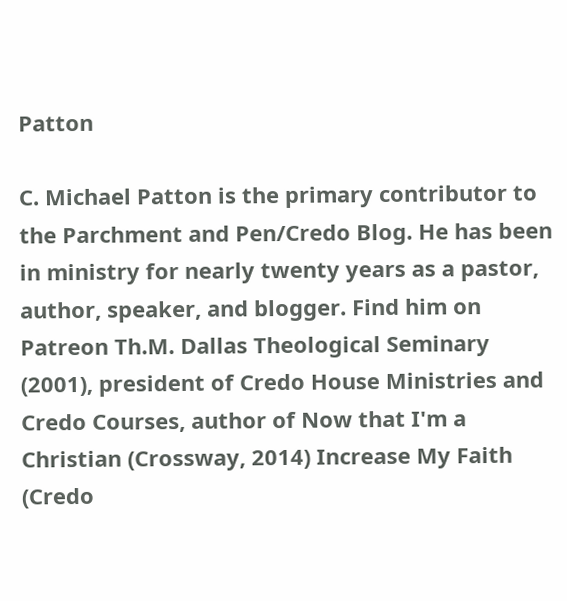Patton

C. Michael Patton is the primary contributor to the Parchment and Pen/Credo Blog. He has been in ministry for nearly twenty years as a pastor, author, speaker, and blogger. Find him on Patreon Th.M. Dallas Theological Seminary (2001), president of Credo House Ministries and Credo Courses, author of Now that I'm a Christian (Crossway, 2014) Increase My Faith (Credo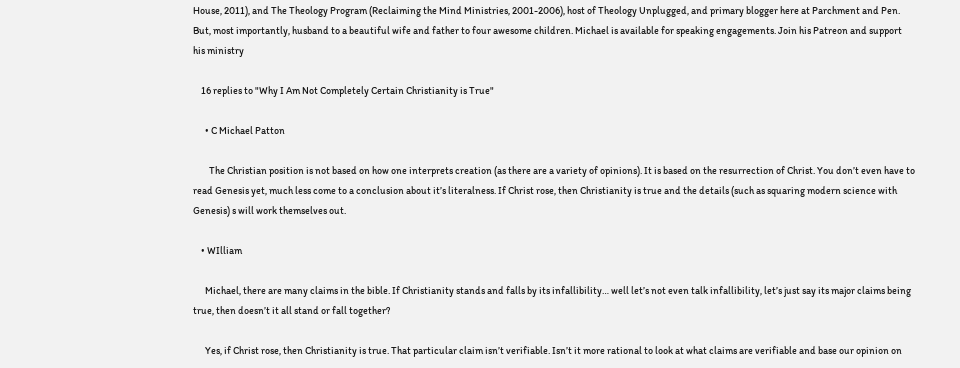House, 2011), and The Theology Program (Reclaiming the Mind Ministries, 2001-2006), host of Theology Unplugged, and primary blogger here at Parchment and Pen. But, most importantly, husband to a beautiful wife and father to four awesome children. Michael is available for speaking engagements. Join his Patreon and support his ministry

    16 replies to "Why I Am Not Completely Certain Christianity is True"

      • C Michael Patton

        The Christian position is not based on how one interprets creation (as there are a variety of opinions). It is based on the resurrection of Christ. You don’t even have to read Genesis yet, much less come to a conclusion about it’s literalness. If Christ rose, then Christianity is true and the details (such as squaring modern science with Genesis) s will work themselves out.

    • WIlliam

      Michael, there are many claims in the bible. If Christianity stands and falls by its infallibility… well let’s not even talk infallibility, let’s just say its major claims being true, then doesn’t it all stand or fall together?

      Yes, if Christ rose, then Christianity is true. That particular claim isn’t verifiable. Isn’t it more rational to look at what claims are verifiable and base our opinion on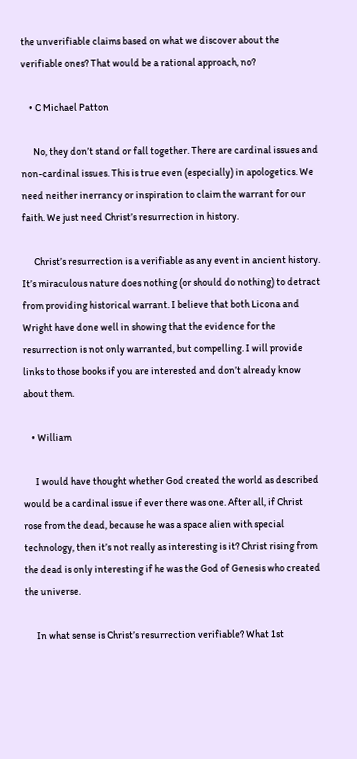the unverifiable claims based on what we discover about the verifiable ones? That would be a rational approach, no?

    • C Michael Patton

      No, they don’t stand or fall together. There are cardinal issues and non-cardinal issues. This is true even (especially) in apologetics. We need neither inerrancy or inspiration to claim the warrant for our faith. We just need Christ’s resurrection in history.

      Christ’s resurrection is a verifiable as any event in ancient history. It’s miraculous nature does nothing (or should do nothing) to detract from providing historical warrant. I believe that both Licona and Wright have done well in showing that the evidence for the resurrection is not only warranted, but compelling. I will provide links to those books if you are interested and don’t already know about them.

    • William

      I would have thought whether God created the world as described would be a cardinal issue if ever there was one. After all, if Christ rose from the dead, because he was a space alien with special technology, then it’s not really as interesting is it? Christ rising from the dead is only interesting if he was the God of Genesis who created the universe.

      In what sense is Christ’s resurrection verifiable? What 1st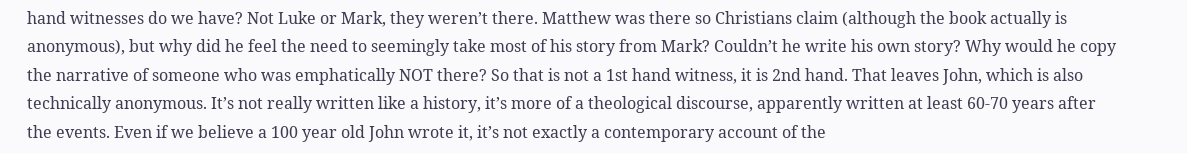hand witnesses do we have? Not Luke or Mark, they weren’t there. Matthew was there so Christians claim (although the book actually is anonymous), but why did he feel the need to seemingly take most of his story from Mark? Couldn’t he write his own story? Why would he copy the narrative of someone who was emphatically NOT there? So that is not a 1st hand witness, it is 2nd hand. That leaves John, which is also technically anonymous. It’s not really written like a history, it’s more of a theological discourse, apparently written at least 60-70 years after the events. Even if we believe a 100 year old John wrote it, it’s not exactly a contemporary account of the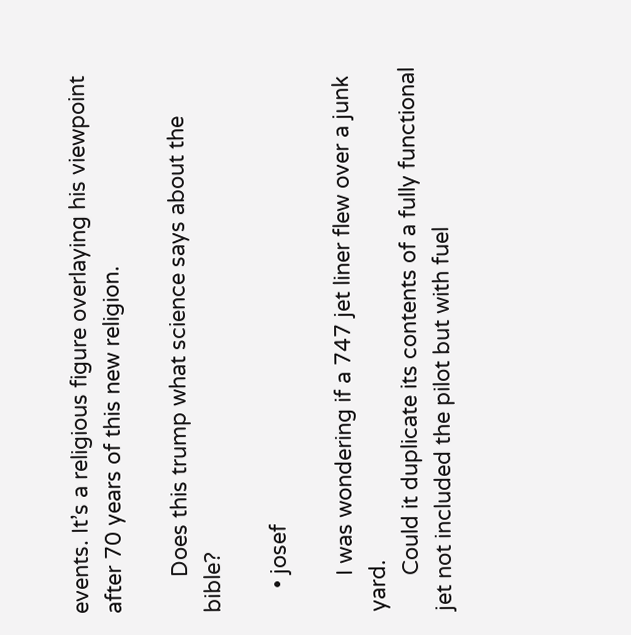events. It’s a religious figure overlaying his viewpoint after 70 years of this new religion.

      Does this trump what science says about the bible?

    • josef

      I was wondering if a 747 jet liner flew over a junk yard.
      Could it duplicate its contents of a fully functional jet not included the pilot but with fuel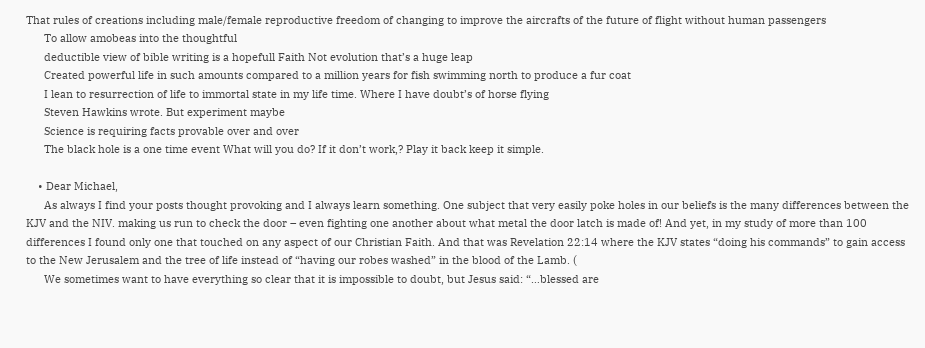That rules of creations including male/female reproductive freedom of changing to improve the aircrafts of the future of flight without human passengers
      To allow amobeas into the thoughtful
      deductible view of bible writing is a hopefull Faith Not evolution that’s a huge leap
      Created powerful life in such amounts compared to a million years for fish swimming north to produce a fur coat
      I lean to resurrection of life to immortal state in my life time. Where I have doubt’s of horse flying
      Steven Hawkins wrote. But experiment maybe
      Science is requiring facts provable over and over
      The black hole is a one time event What will you do? If it don’t work,? Play it back keep it simple.

    • Dear Michael,
      As always I find your posts thought provoking and I always learn something. One subject that very easily poke holes in our beliefs is the many differences between the KJV and the NIV. making us run to check the door – even fighting one another about what metal the door latch is made of! And yet, in my study of more than 100 differences I found only one that touched on any aspect of our Christian Faith. And that was Revelation 22:14 where the KJV states “doing his commands” to gain access to the New Jerusalem and the tree of life instead of “having our robes washed” in the blood of the Lamb. (
      We sometimes want to have everything so clear that it is impossible to doubt, but Jesus said: “…blessed are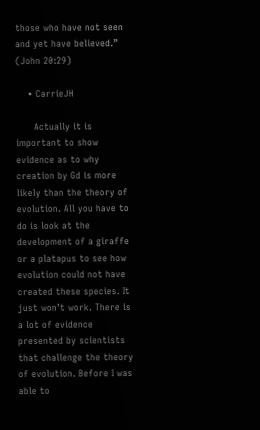those who have not seen and yet have believed.” (John 20:29)

    • CarrieJH

      Actually it is important to show evidence as to why creation by Gd is more likely than the theory of evolution. All you have to do is look at the development of a giraffe or a platapus to see how evolution could not have created these species. It just won’t work. There is a lot of evidence presented by scientists that challenge the theory of evolution. Before I was able to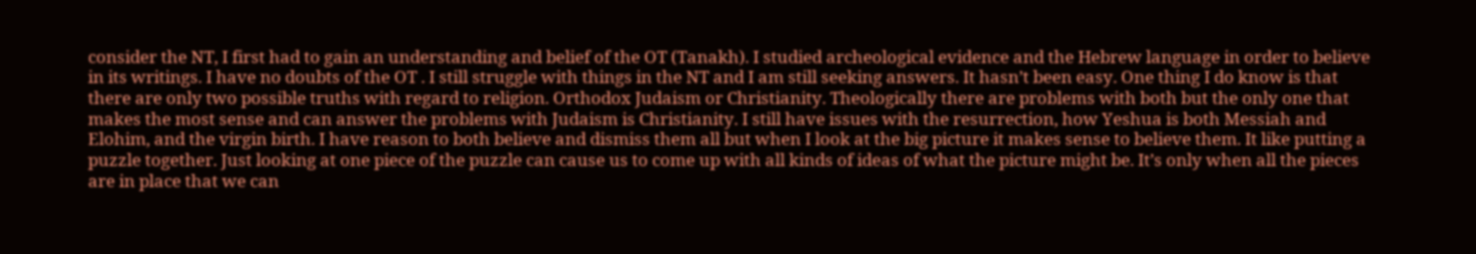consider the NT, I first had to gain an understanding and belief of the OT (Tanakh). I studied archeological evidence and the Hebrew language in order to believe in its writings. I have no doubts of the OT . I still struggle with things in the NT and I am still seeking answers. It hasn’t been easy. One thing I do know is that there are only two possible truths with regard to religion. Orthodox Judaism or Christianity. Theologically there are problems with both but the only one that makes the most sense and can answer the problems with Judaism is Christianity. I still have issues with the resurrection, how Yeshua is both Messiah and Elohim, and the virgin birth. I have reason to both believe and dismiss them all but when I look at the big picture it makes sense to believe them. It like putting a puzzle together. Just looking at one piece of the puzzle can cause us to come up with all kinds of ideas of what the picture might be. It’s only when all the pieces are in place that we can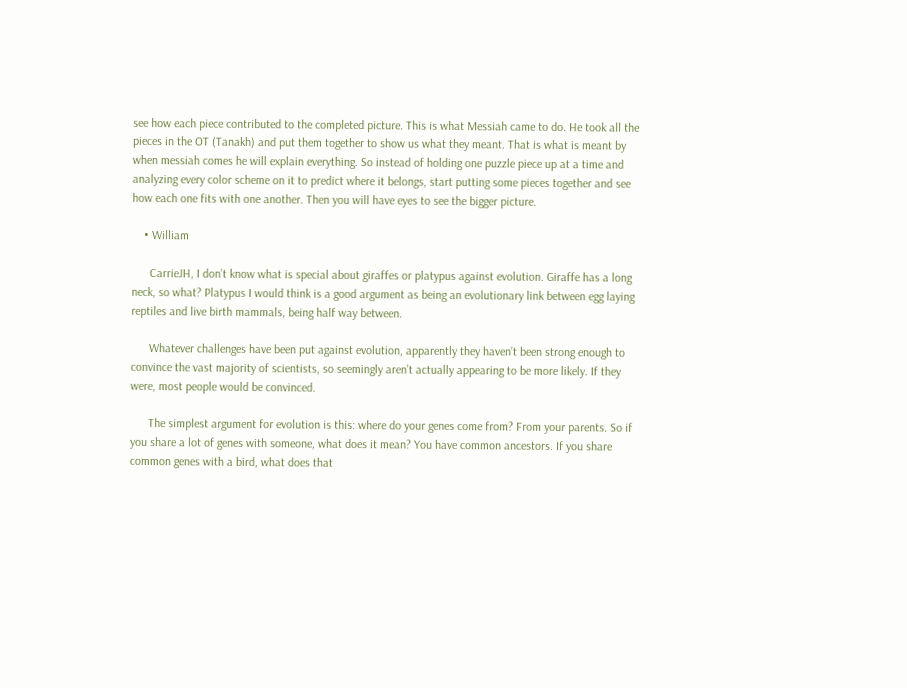see how each piece contributed to the completed picture. This is what Messiah came to do. He took all the pieces in the OT (Tanakh) and put them together to show us what they meant. That is what is meant by when messiah comes he will explain everything. So instead of holding one puzzle piece up at a time and analyzing every color scheme on it to predict where it belongs, start putting some pieces together and see how each one fits with one another. Then you will have eyes to see the bigger picture.

    • William

      CarrieJH, I don’t know what is special about giraffes or platypus against evolution. Giraffe has a long neck, so what? Platypus I would think is a good argument as being an evolutionary link between egg laying reptiles and live birth mammals, being half way between.

      Whatever challenges have been put against evolution, apparently they haven’t been strong enough to convince the vast majority of scientists, so seemingly aren’t actually appearing to be more likely. If they were, most people would be convinced.

      The simplest argument for evolution is this: where do your genes come from? From your parents. So if you share a lot of genes with someone, what does it mean? You have common ancestors. If you share common genes with a bird, what does that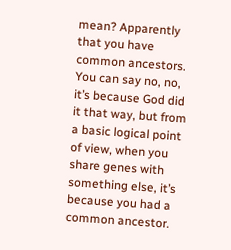mean? Apparently that you have common ancestors. You can say no, no, it’s because God did it that way, but from a basic logical point of view, when you share genes with something else, it’s because you had a common ancestor.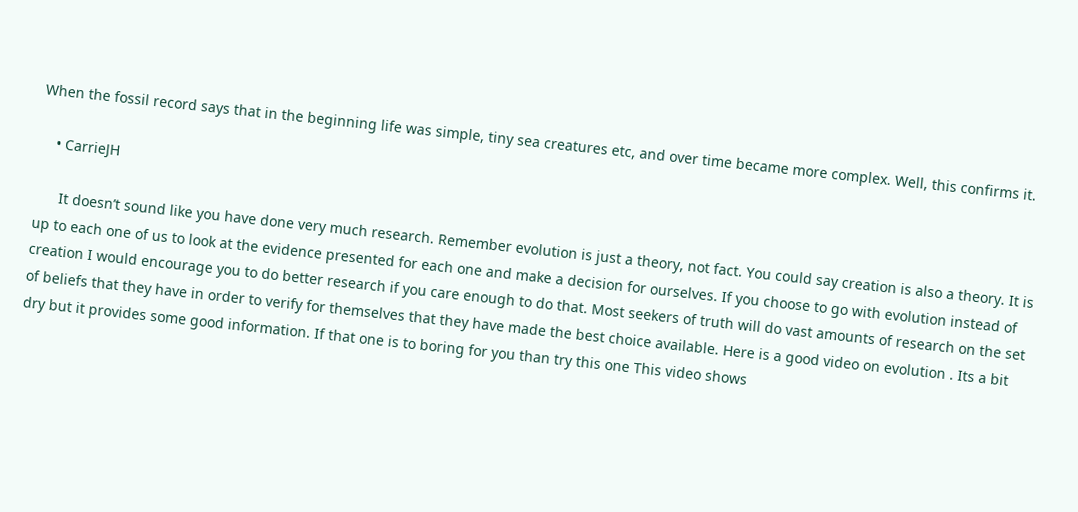When the fossil record says that in the beginning life was simple, tiny sea creatures etc, and over time became more complex. Well, this confirms it.

    • CarrieJH

      It doesn’t sound like you have done very much research. Remember evolution is just a theory, not fact. You could say creation is also a theory. It is up to each one of us to look at the evidence presented for each one and make a decision for ourselves. If you choose to go with evolution instead of creation I would encourage you to do better research if you care enough to do that. Most seekers of truth will do vast amounts of research on the set of beliefs that they have in order to verify for themselves that they have made the best choice available. Here is a good video on evolution . Its a bit dry but it provides some good information. If that one is to boring for you than try this one This video shows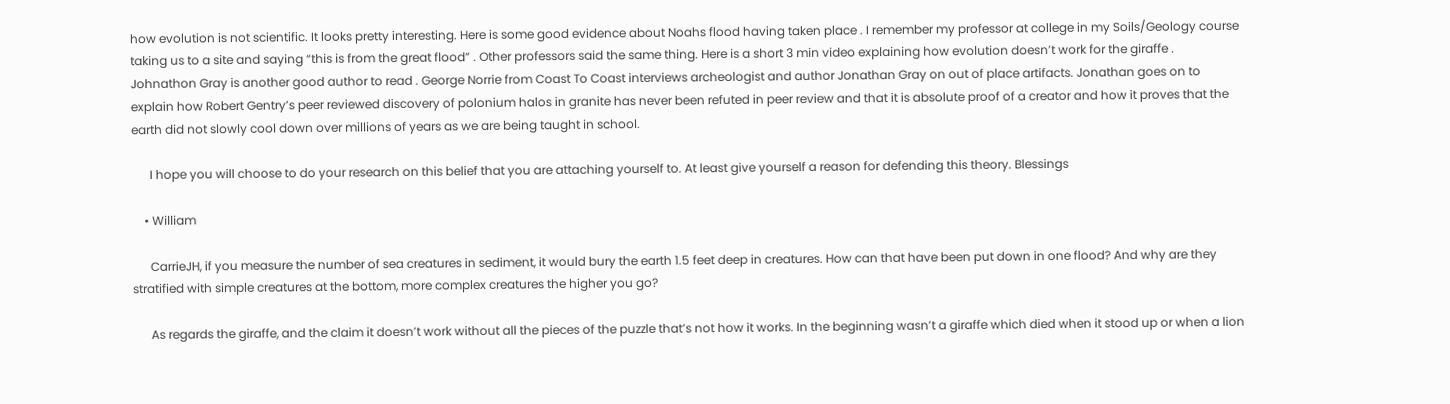how evolution is not scientific. It looks pretty interesting. Here is some good evidence about Noahs flood having taken place . I remember my professor at college in my Soils/Geology course taking us to a site and saying “this is from the great flood” . Other professors said the same thing. Here is a short 3 min video explaining how evolution doesn’t work for the giraffe . Johnathon Gray is another good author to read . George Norrie from Coast To Coast interviews archeologist and author Jonathan Gray on out of place artifacts. Jonathan goes on to explain how Robert Gentry’s peer reviewed discovery of polonium halos in granite has never been refuted in peer review and that it is absolute proof of a creator and how it proves that the earth did not slowly cool down over millions of years as we are being taught in school.

      I hope you will choose to do your research on this belief that you are attaching yourself to. At least give yourself a reason for defending this theory. Blessings

    • William

      CarrieJH, if you measure the number of sea creatures in sediment, it would bury the earth 1.5 feet deep in creatures. How can that have been put down in one flood? And why are they stratified with simple creatures at the bottom, more complex creatures the higher you go?

      As regards the giraffe, and the claim it doesn’t work without all the pieces of the puzzle that’s not how it works. In the beginning wasn’t a giraffe which died when it stood up or when a lion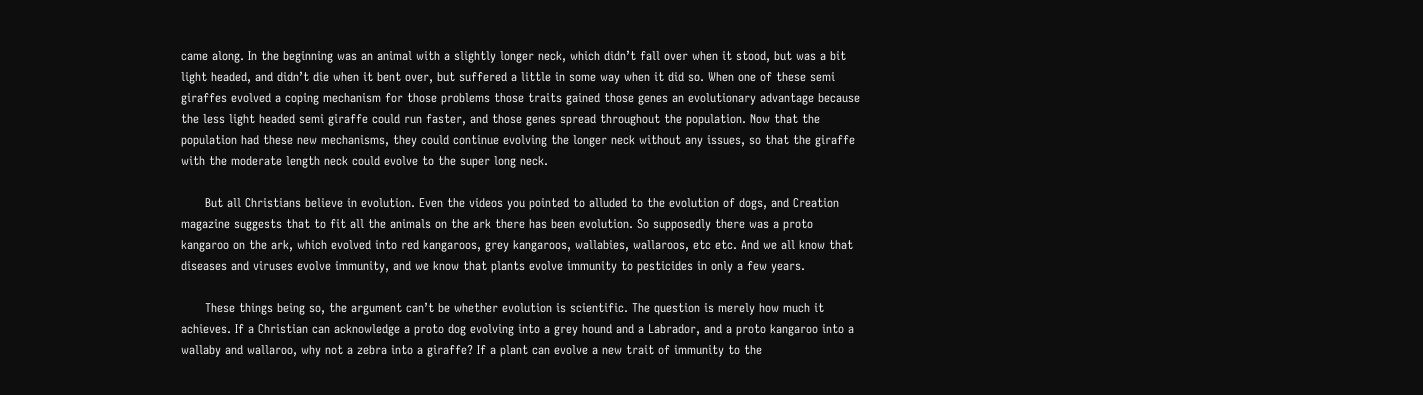came along. In the beginning was an animal with a slightly longer neck, which didn’t fall over when it stood, but was a bit light headed, and didn’t die when it bent over, but suffered a little in some way when it did so. When one of these semi giraffes evolved a coping mechanism for those problems those traits gained those genes an evolutionary advantage because the less light headed semi giraffe could run faster, and those genes spread throughout the population. Now that the population had these new mechanisms, they could continue evolving the longer neck without any issues, so that the giraffe with the moderate length neck could evolve to the super long neck.

      But all Christians believe in evolution. Even the videos you pointed to alluded to the evolution of dogs, and Creation magazine suggests that to fit all the animals on the ark there has been evolution. So supposedly there was a proto kangaroo on the ark, which evolved into red kangaroos, grey kangaroos, wallabies, wallaroos, etc etc. And we all know that diseases and viruses evolve immunity, and we know that plants evolve immunity to pesticides in only a few years.

      These things being so, the argument can’t be whether evolution is scientific. The question is merely how much it achieves. If a Christian can acknowledge a proto dog evolving into a grey hound and a Labrador, and a proto kangaroo into a wallaby and wallaroo, why not a zebra into a giraffe? If a plant can evolve a new trait of immunity to the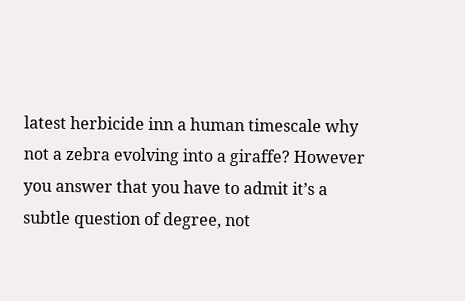latest herbicide inn a human timescale why not a zebra evolving into a giraffe? However you answer that you have to admit it’s a subtle question of degree, not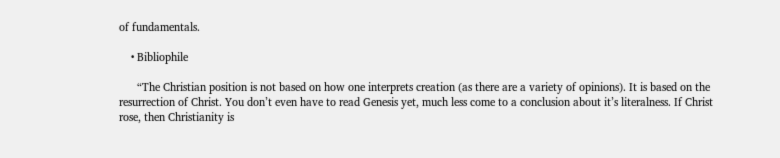of fundamentals.

    • Bibliophile

      “The Christian position is not based on how one interprets creation (as there are a variety of opinions). It is based on the resurrection of Christ. You don’t even have to read Genesis yet, much less come to a conclusion about it’s literalness. If Christ rose, then Christianity is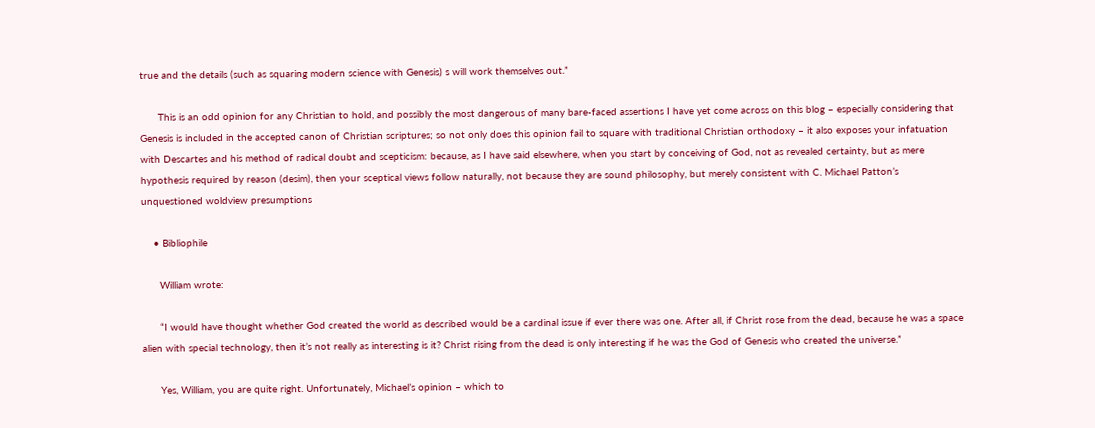true and the details (such as squaring modern science with Genesis) s will work themselves out.”

      This is an odd opinion for any Christian to hold, and possibly the most dangerous of many bare-faced assertions I have yet come across on this blog – especially considering that Genesis is included in the accepted canon of Christian scriptures; so not only does this opinion fail to square with traditional Christian orthodoxy – it also exposes your infatuation with Descartes and his method of radical doubt and scepticism: because, as I have said elsewhere, when you start by conceiving of God, not as revealed certainty, but as mere hypothesis required by reason (desim), then your sceptical views follow naturally, not because they are sound philosophy, but merely consistent with C. Michael Patton’s unquestioned woldview presumptions

    • Bibliophile

      William wrote:

      “I would have thought whether God created the world as described would be a cardinal issue if ever there was one. After all, if Christ rose from the dead, because he was a space alien with special technology, then it’s not really as interesting is it? Christ rising from the dead is only interesting if he was the God of Genesis who created the universe.”

      Yes, William, you are quite right. Unfortunately, Michael’s opinion – which to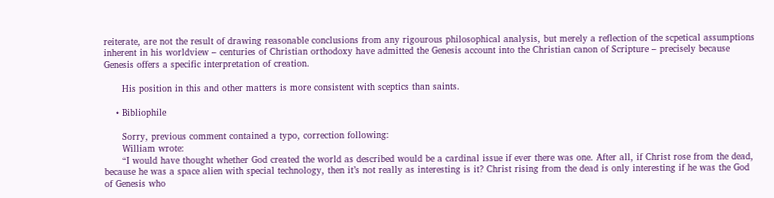reiterate, are not the result of drawing reasonable conclusions from any rigourous philosophical analysis, but merely a reflection of the scpetical assumptions inherent in his worldview – centuries of Christian orthodoxy have admitted the Genesis account into the Christian canon of Scripture – precisely because Genesis offers a specific interpretation of creation.

      His position in this and other matters is more consistent with sceptics than saints.

    • Bibliophile

      Sorry, previous comment contained a typo, correction following:
      William wrote:
      “I would have thought whether God created the world as described would be a cardinal issue if ever there was one. After all, if Christ rose from the dead, because he was a space alien with special technology, then it’s not really as interesting is it? Christ rising from the dead is only interesting if he was the God of Genesis who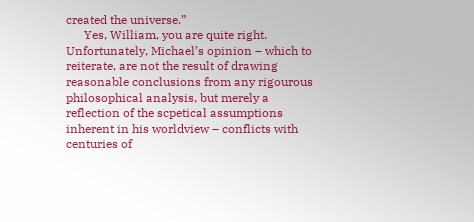created the universe.”
      Yes, William, you are quite right. Unfortunately, Michael’s opinion – which to reiterate, are not the result of drawing reasonable conclusions from any rigourous philosophical analysis, but merely a reflection of the scpetical assumptions inherent in his worldview – conflicts with centuries of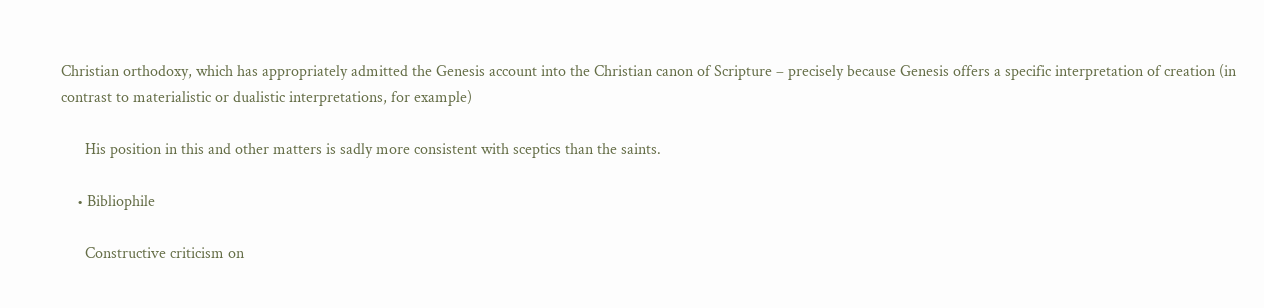Christian orthodoxy, which has appropriately admitted the Genesis account into the Christian canon of Scripture – precisely because Genesis offers a specific interpretation of creation (in contrast to materialistic or dualistic interpretations, for example)

      His position in this and other matters is sadly more consistent with sceptics than the saints.

    • Bibliophile

      Constructive criticism on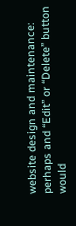website design and maintenance: perhaps and “Edit” or “Delete” button would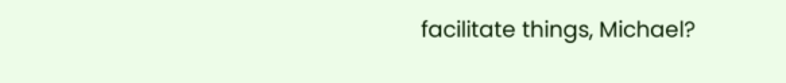facilitate things, Michael?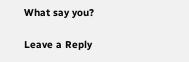What say you?

Leave a Reply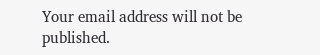Your email address will not be published.